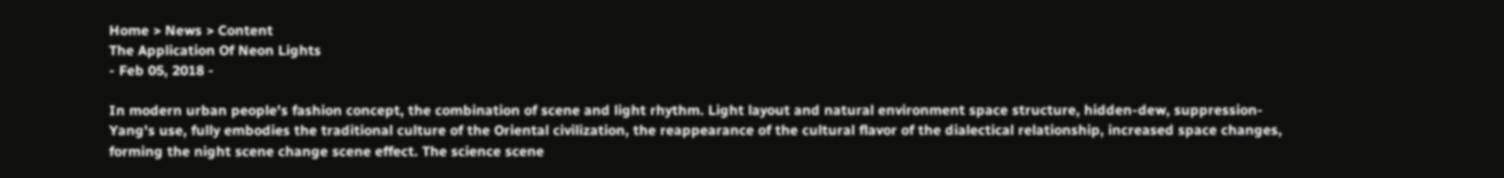Home > News > Content
The Application Of Neon Lights
- Feb 05, 2018 -

In modern urban people's fashion concept, the combination of scene and light rhythm. Light layout and natural environment space structure, hidden-dew, suppression-Yang's use, fully embodies the traditional culture of the Oriental civilization, the reappearance of the cultural flavor of the dialectical relationship, increased space changes, forming the night scene change scene effect. The science scene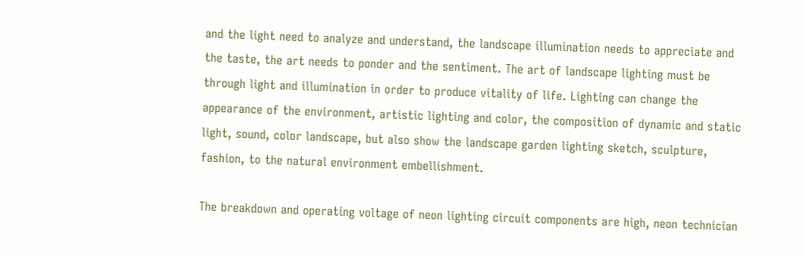and the light need to analyze and understand, the landscape illumination needs to appreciate and the taste, the art needs to ponder and the sentiment. The art of landscape lighting must be through light and illumination in order to produce vitality of life. Lighting can change the appearance of the environment, artistic lighting and color, the composition of dynamic and static light, sound, color landscape, but also show the landscape garden lighting sketch, sculpture, fashion, to the natural environment embellishment.

The breakdown and operating voltage of neon lighting circuit components are high, neon technician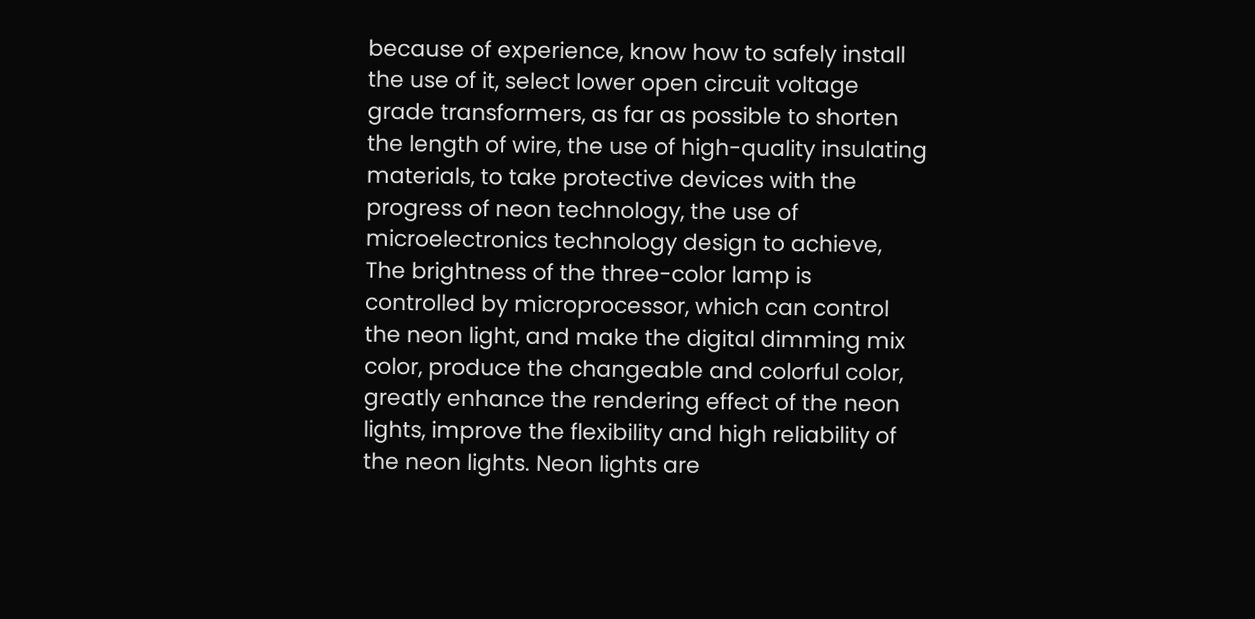because of experience, know how to safely install the use of it, select lower open circuit voltage grade transformers, as far as possible to shorten the length of wire, the use of high-quality insulating materials, to take protective devices with the progress of neon technology, the use of microelectronics technology design to achieve, The brightness of the three-color lamp is controlled by microprocessor, which can control the neon light, and make the digital dimming mix color, produce the changeable and colorful color, greatly enhance the rendering effect of the neon lights, improve the flexibility and high reliability of the neon lights. Neon lights are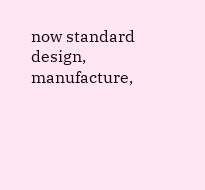now standard design, manufacture,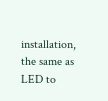installation, the same as LED to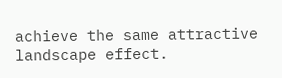achieve the same attractive landscape effect.